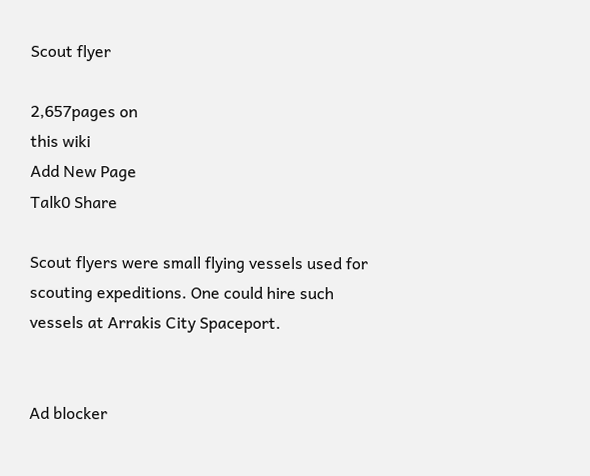Scout flyer

2,657pages on
this wiki
Add New Page
Talk0 Share

Scout flyers were small flying vessels used for scouting expeditions. One could hire such vessels at Arrakis City Spaceport.


Ad blocker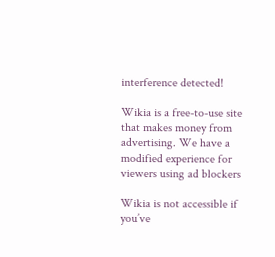interference detected!

Wikia is a free-to-use site that makes money from advertising. We have a modified experience for viewers using ad blockers

Wikia is not accessible if you’ve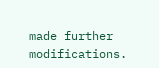made further modifications.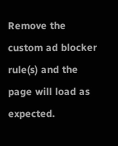Remove the custom ad blocker rule(s) and the page will load as expected.